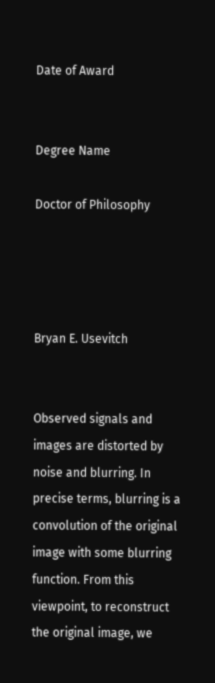Date of Award


Degree Name

Doctor of Philosophy




Bryan E. Usevitch


Observed signals and images are distorted by noise and blurring. In precise terms, blurring is a convolution of the original image with some blurring function. From this viewpoint, to reconstruct the original image, we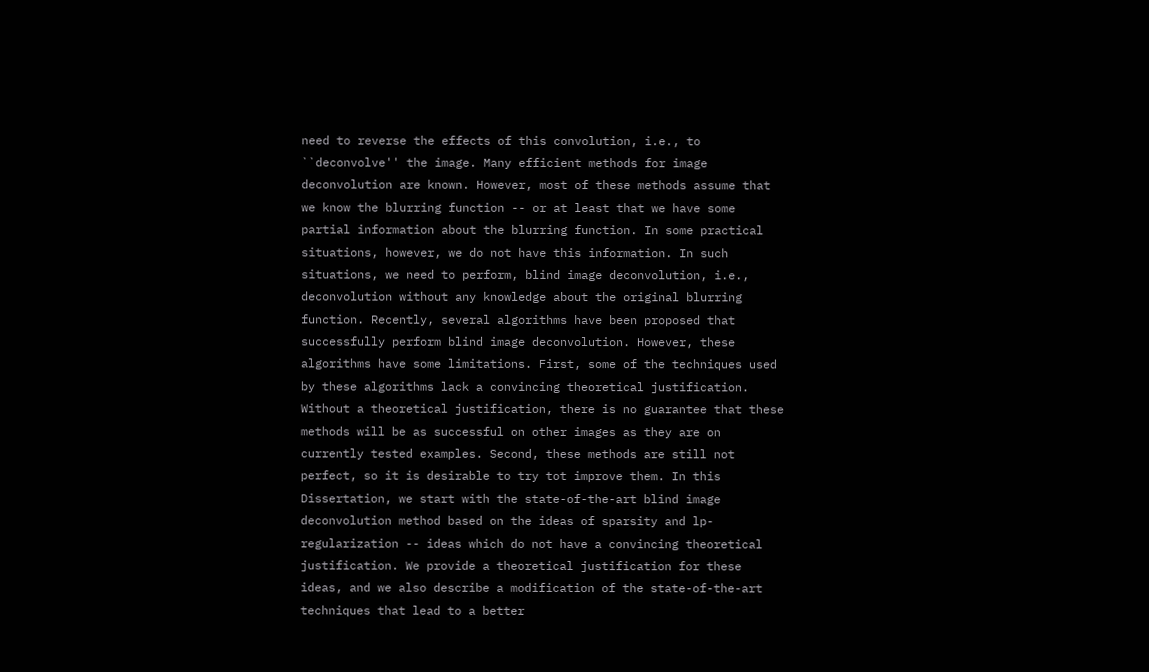need to reverse the effects of this convolution, i.e., to ``deconvolve'' the image. Many efficient methods for image deconvolution are known. However, most of these methods assume that we know the blurring function -- or at least that we have some partial information about the blurring function. In some practical situations, however, we do not have this information. In such situations, we need to perform, blind image deconvolution, i.e., deconvolution without any knowledge about the original blurring function. Recently, several algorithms have been proposed that successfully perform blind image deconvolution. However, these algorithms have some limitations. First, some of the techniques used by these algorithms lack a convincing theoretical justification. Without a theoretical justification, there is no guarantee that these methods will be as successful on other images as they are on currently tested examples. Second, these methods are still not perfect, so it is desirable to try tot improve them. In this Dissertation, we start with the state-of-the-art blind image deconvolution method based on the ideas of sparsity and lp-regularization -- ideas which do not have a convincing theoretical justification. We provide a theoretical justification for these ideas, and we also describe a modification of the state-of-the-art techniques that lead to a better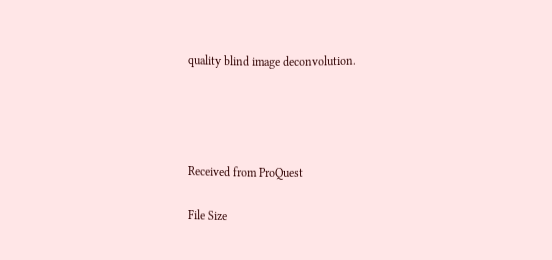quality blind image deconvolution.




Received from ProQuest

File Size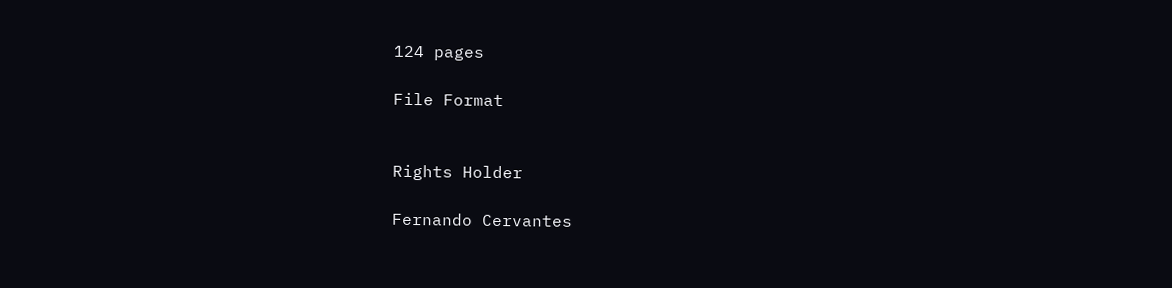124 pages

File Format


Rights Holder

Fernando Cervantes